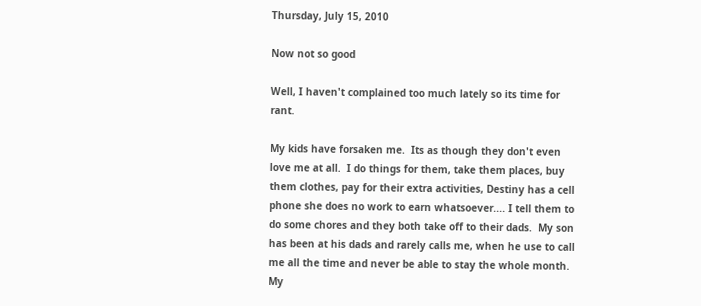Thursday, July 15, 2010

Now not so good

Well, I haven't complained too much lately so its time for rant.

My kids have forsaken me.  Its as though they don't even love me at all.  I do things for them, take them places, buy them clothes, pay for their extra activities, Destiny has a cell phone she does no work to earn whatsoever.... I tell them to do some chores and they both take off to their dads.  My son has been at his dads and rarely calls me, when he use to call me all the time and never be able to stay the whole month.  My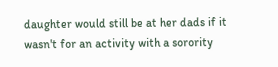daughter would still be at her dads if it wasn't for an activity with a sorority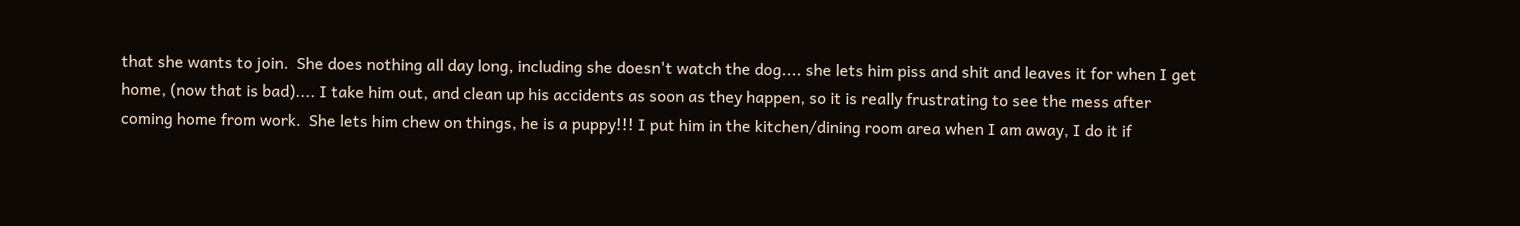that she wants to join.  She does nothing all day long, including she doesn't watch the dog.... she lets him piss and shit and leaves it for when I get home, (now that is bad).... I take him out, and clean up his accidents as soon as they happen, so it is really frustrating to see the mess after coming home from work.  She lets him chew on things, he is a puppy!!! I put him in the kitchen/dining room area when I am away, I do it if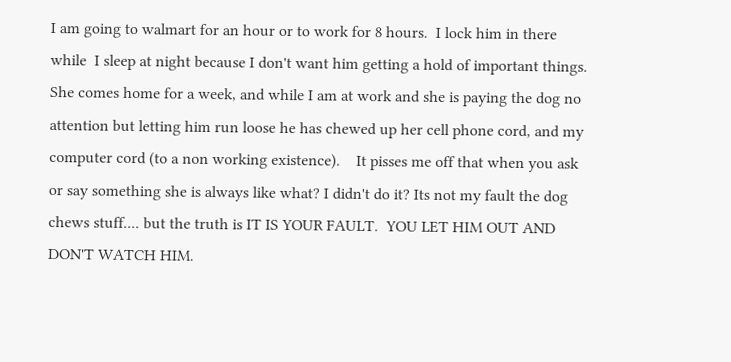I am going to walmart for an hour or to work for 8 hours.  I lock him in there while  I sleep at night because I don't want him getting a hold of important things.  She comes home for a week, and while I am at work and she is paying the dog no attention but letting him run loose he has chewed up her cell phone cord, and my computer cord (to a non working existence).    It pisses me off that when you ask or say something she is always like what? I didn't do it? Its not my fault the dog chews stuff.... but the truth is IT IS YOUR FAULT.  YOU LET HIM OUT AND DON'T WATCH HIM.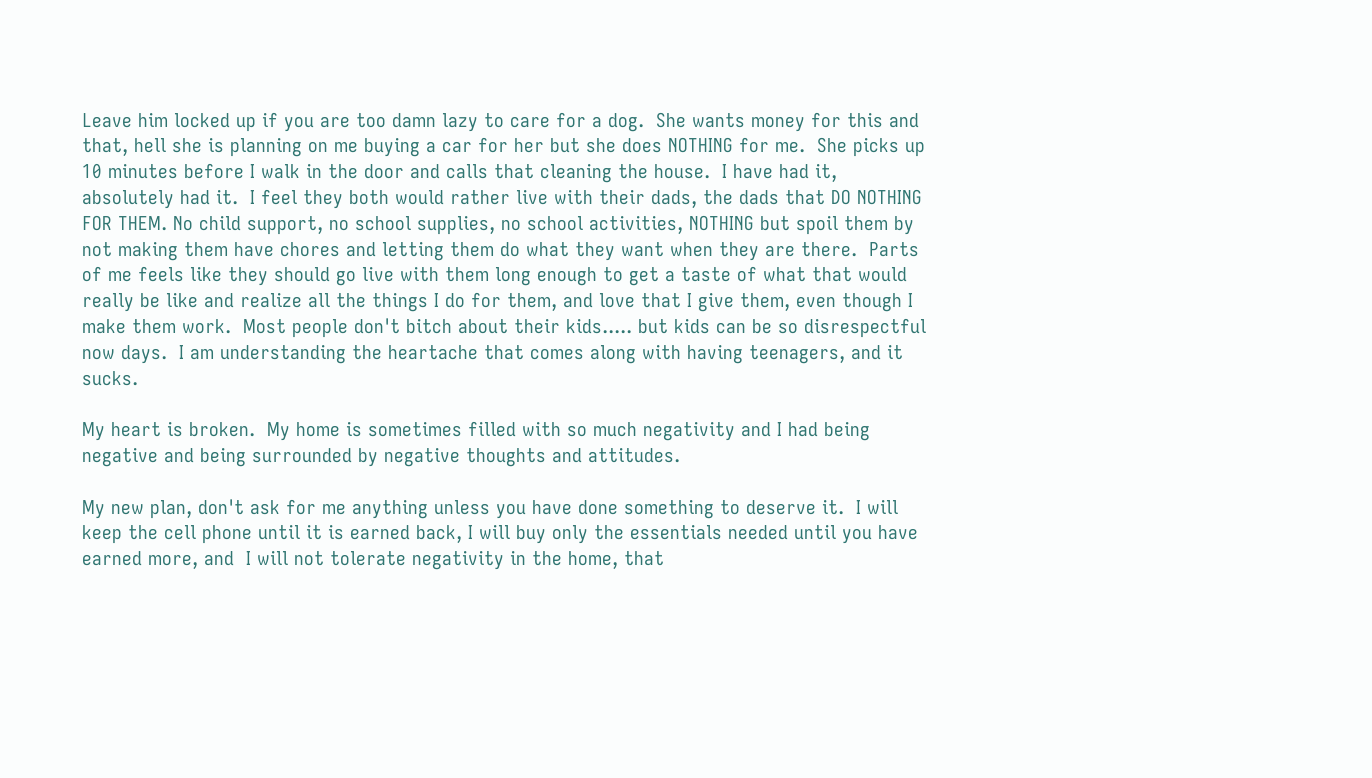Leave him locked up if you are too damn lazy to care for a dog.  She wants money for this and that, hell she is planning on me buying a car for her but she does NOTHING for me.  She picks up 10 minutes before I walk in the door and calls that cleaning the house.  I have had it, absolutely had it.  I feel they both would rather live with their dads, the dads that DO NOTHING FOR THEM. No child support, no school supplies, no school activities, NOTHING but spoil them by not making them have chores and letting them do what they want when they are there.  Parts of me feels like they should go live with them long enough to get a taste of what that would really be like and realize all the things I do for them, and love that I give them, even though I make them work.  Most people don't bitch about their kids..... but kids can be so disrespectful now days.  I am understanding the heartache that comes along with having teenagers, and it sucks.

My heart is broken.  My home is sometimes filled with so much negativity and I had being negative and being surrounded by negative thoughts and attitudes.

My new plan, don't ask for me anything unless you have done something to deserve it.  I will keep the cell phone until it is earned back, I will buy only the essentials needed until you have earned more, and  I will not tolerate negativity in the home, that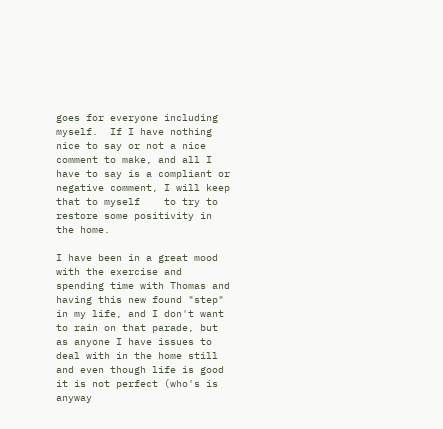goes for everyone including myself.  If I have nothing nice to say or not a nice comment to make, and all I have to say is a compliant or negative comment, I will keep that to myself    to try to restore some positivity in the home.

I have been in a great mood with the exercise and spending time with Thomas and having this new found "step" in my life, and I don't want to rain on that parade, but as anyone I have issues to deal with in the home still and even though life is good it is not perfect (who's is anyway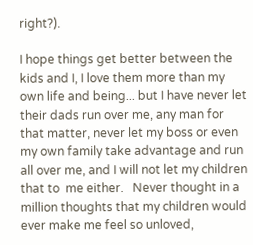right?).

I hope things get better between the kids and I, I love them more than my own life and being... but I have never let their dads run over me, any man for that matter, never let my boss or even my own family take advantage and run all over me, and I will not let my children that to  me either.   Never thought in a million thoughts that my children would ever make me feel so unloved,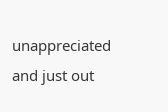unappreciated and just out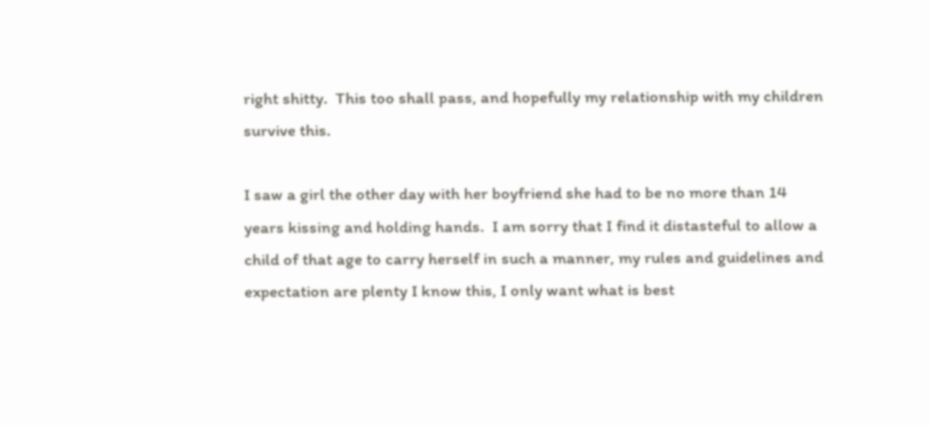right shitty.  This too shall pass, and hopefully my relationship with my children survive this.

I saw a girl the other day with her boyfriend she had to be no more than 14 years kissing and holding hands.  I am sorry that I find it distasteful to allow a child of that age to carry herself in such a manner, my rules and guidelines and expectation are plenty I know this, I only want what is best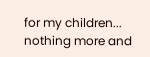for my children... nothing more and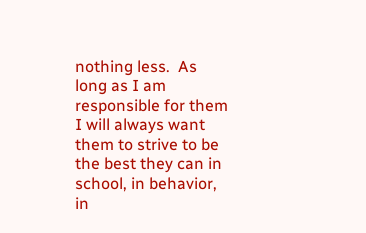nothing less.  As long as I am responsible for them I will always want them to strive to be the best they can in school, in behavior, in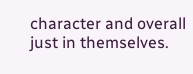character and overall just in themselves.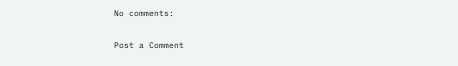No comments:

Post a Comment